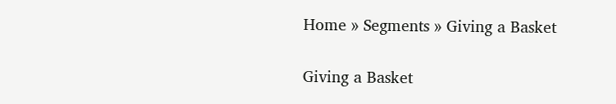Home » Segments » Giving a Basket

Giving a Basket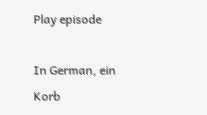Play episode

In German, ein Korb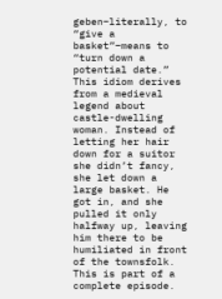geben–literally, to “give a basket”–means to “turn down a potential date.” This idiom derives from a medieval legend about castle-dwelling woman. Instead of letting her hair down for a suitor she didn’t fancy, she let down a large basket. He got in, and she pulled it only halfway up, leaving him there to be humiliated in front of the townsfolk. This is part of a complete episode.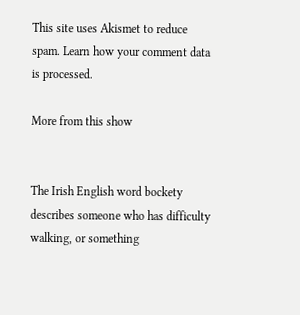This site uses Akismet to reduce spam. Learn how your comment data is processed.

More from this show


The Irish English word bockety describes someone who has difficulty walking, or something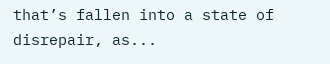that’s fallen into a state of disrepair, as...